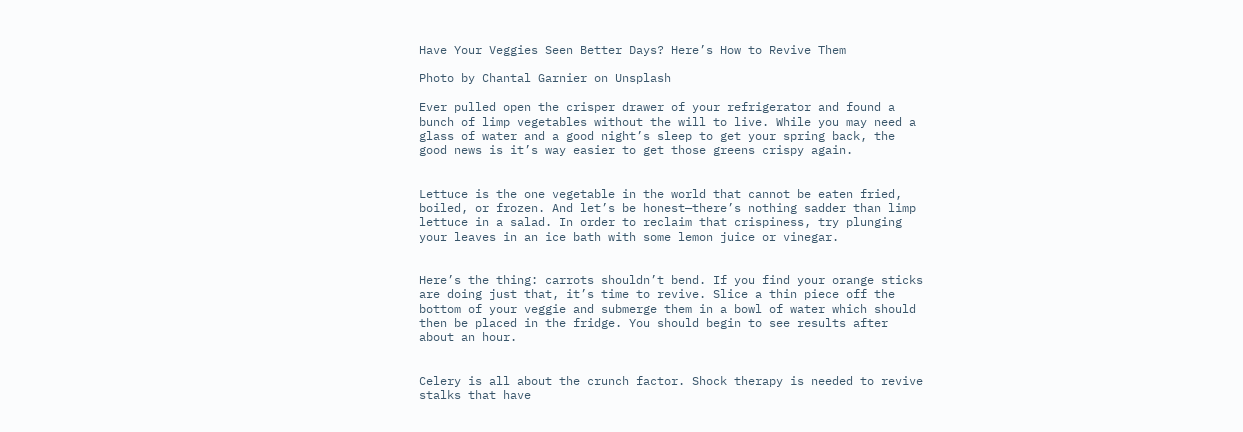Have Your Veggies Seen Better Days? Here’s How to Revive Them

Photo by Chantal Garnier on Unsplash

Ever pulled open the crisper drawer of your refrigerator and found a bunch of limp vegetables without the will to live. While you may need a glass of water and a good night’s sleep to get your spring back, the good news is it’s way easier to get those greens crispy again.


Lettuce is the one vegetable in the world that cannot be eaten fried, boiled, or frozen. And let’s be honest—there’s nothing sadder than limp lettuce in a salad. In order to reclaim that crispiness, try plunging your leaves in an ice bath with some lemon juice or vinegar.


Here’s the thing: carrots shouldn’t bend. If you find your orange sticks are doing just that, it’s time to revive. Slice a thin piece off the bottom of your veggie and submerge them in a bowl of water which should then be placed in the fridge. You should begin to see results after about an hour.


Celery is all about the crunch factor. Shock therapy is needed to revive stalks that have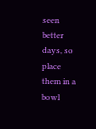seen better days, so place them in a bowl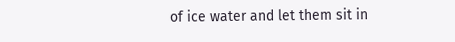of ice water and let them sit in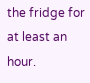the fridge for at least an hour.